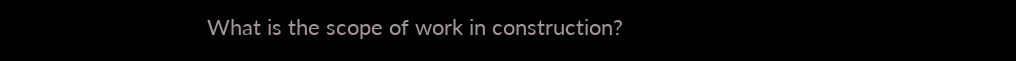What is the scope of work in construction?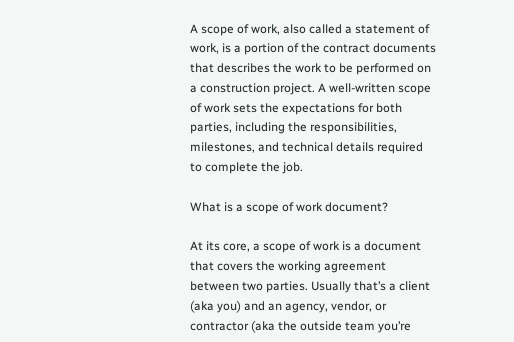A scope of work, also called a statement of work, is a portion of the contract documents that describes the work to be performed on a construction project. A well-written scope of work sets the expectations for both parties, including the responsibilities, milestones, and technical details required to complete the job.

What is a scope of work document?

At its core, a scope of work is a document that covers the working agreement between two parties. Usually that’s a client (aka you) and an agency, vendor, or contractor (aka the outside team you’re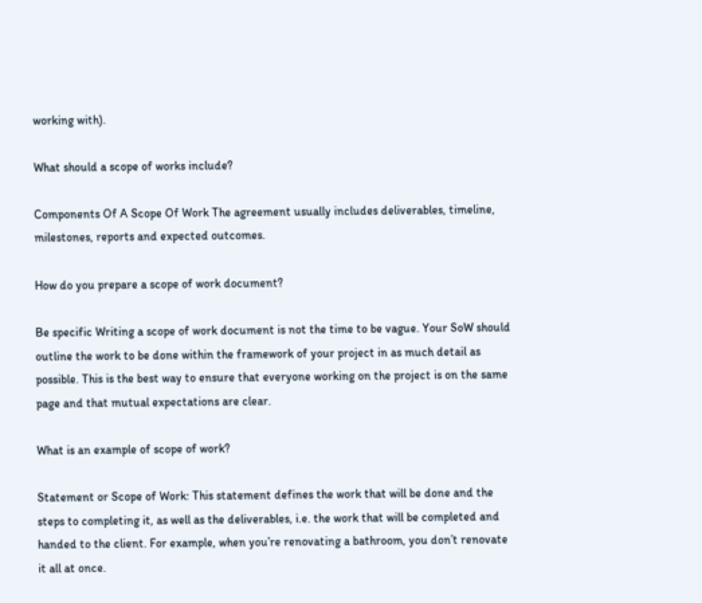working with).

What should a scope of works include?

Components Of A Scope Of Work The agreement usually includes deliverables, timeline, milestones, reports and expected outcomes.

How do you prepare a scope of work document?

Be specific Writing a scope of work document is not the time to be vague. Your SoW should outline the work to be done within the framework of your project in as much detail as possible. This is the best way to ensure that everyone working on the project is on the same page and that mutual expectations are clear.

What is an example of scope of work?

Statement or Scope of Work: This statement defines the work that will be done and the steps to completing it, as well as the deliverables, i.e. the work that will be completed and handed to the client. For example, when you’re renovating a bathroom, you don’t renovate it all at once.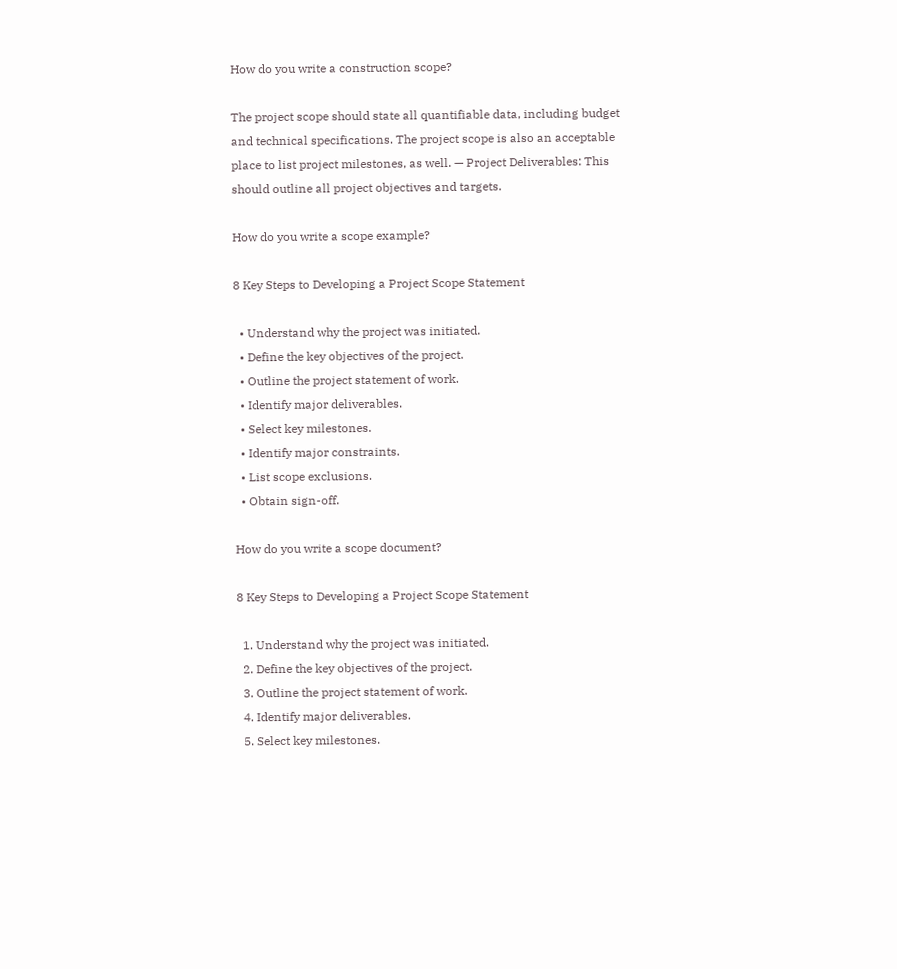How do you write a construction scope?

The project scope should state all quantifiable data, including budget and technical specifications. The project scope is also an acceptable place to list project milestones, as well. — Project Deliverables: This should outline all project objectives and targets.

How do you write a scope example?

8 Key Steps to Developing a Project Scope Statement

  • Understand why the project was initiated.
  • Define the key objectives of the project.
  • Outline the project statement of work.
  • Identify major deliverables.
  • Select key milestones.
  • Identify major constraints.
  • List scope exclusions.
  • Obtain sign-off.

How do you write a scope document?

8 Key Steps to Developing a Project Scope Statement

  1. Understand why the project was initiated.
  2. Define the key objectives of the project.
  3. Outline the project statement of work.
  4. Identify major deliverables.
  5. Select key milestones.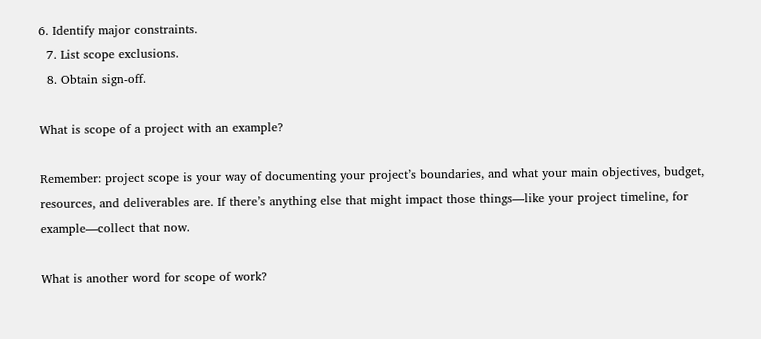6. Identify major constraints.
  7. List scope exclusions.
  8. Obtain sign-off.

What is scope of a project with an example?

Remember: project scope is your way of documenting your project’s boundaries, and what your main objectives, budget, resources, and deliverables are. If there’s anything else that might impact those things—like your project timeline, for example—collect that now.

What is another word for scope of work?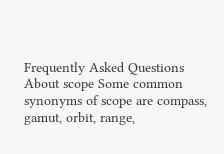Frequently Asked Questions About scope Some common synonyms of scope are compass, gamut, orbit, range,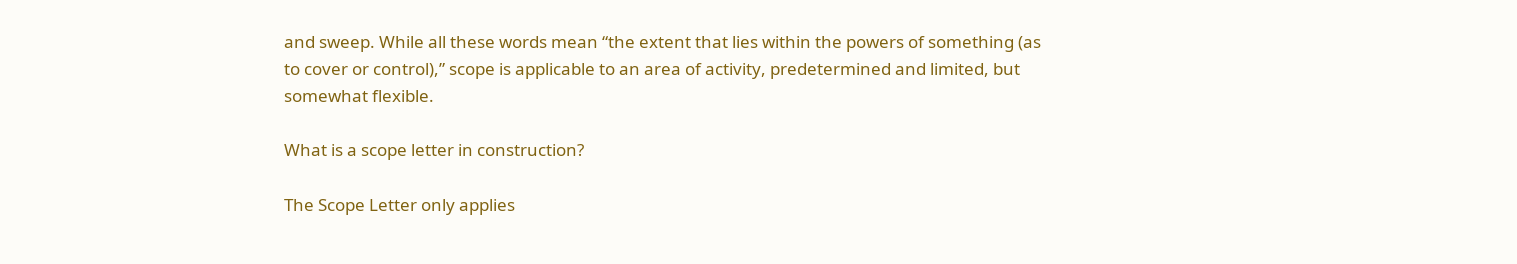and sweep. While all these words mean “the extent that lies within the powers of something (as to cover or control),” scope is applicable to an area of activity, predetermined and limited, but somewhat flexible.

What is a scope letter in construction?

The Scope Letter only applies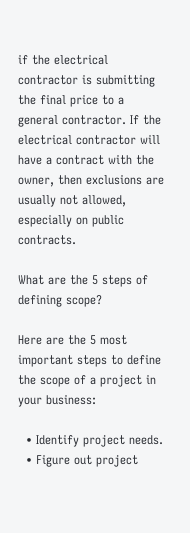if the electrical contractor is submitting the final price to a general contractor. If the electrical contractor will have a contract with the owner, then exclusions are usually not allowed, especially on public contracts.

What are the 5 steps of defining scope?

Here are the 5 most important steps to define the scope of a project in your business:

  • Identify project needs.
  • Figure out project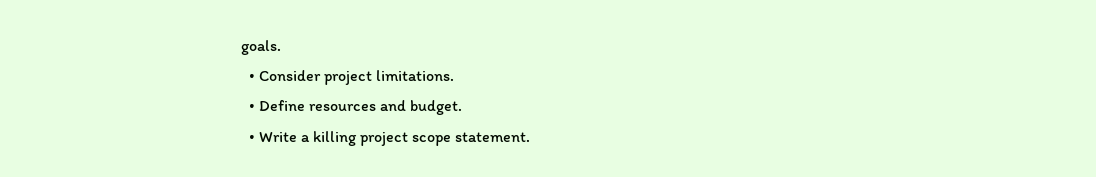goals.
  • Consider project limitations.
  • Define resources and budget.
  • Write a killing project scope statement.